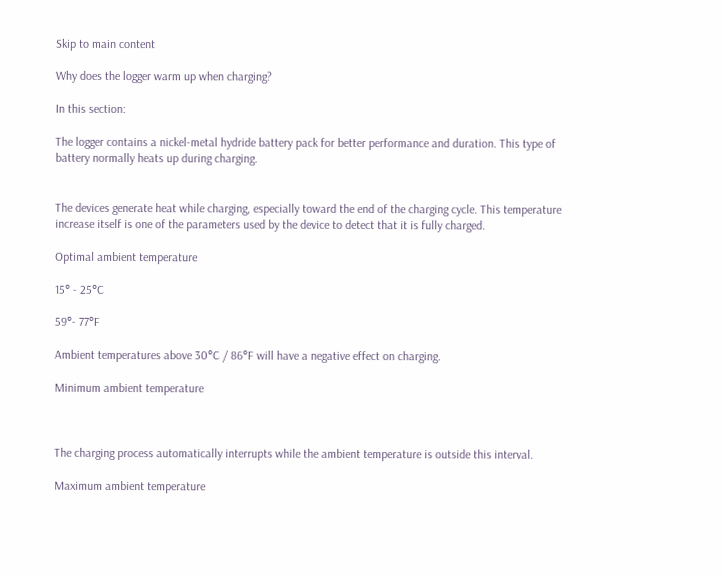Skip to main content

Why does the logger warm up when charging?

In this section:

The logger contains a nickel-metal hydride battery pack for better performance and duration. This type of battery normally heats up during charging.


The devices generate heat while charging, especially toward the end of the charging cycle. This temperature increase itself is one of the parameters used by the device to detect that it is fully charged.

Optimal ambient temperature

15° - 25°C

59°- 77°F

Ambient temperatures above 30°C / 86°F will have a negative effect on charging.

Minimum ambient temperature



The charging process automatically interrupts while the ambient temperature is outside this interval.

Maximum ambient temperature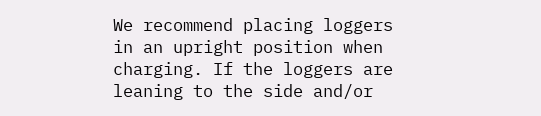We recommend placing loggers in an upright position when charging. If the loggers are leaning to the side and/or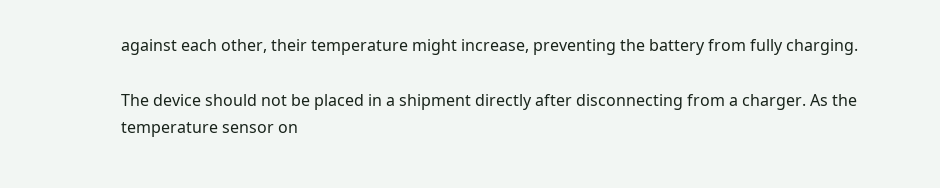against each other, their temperature might increase, preventing the battery from fully charging.

The device should not be placed in a shipment directly after disconnecting from a charger. As the temperature sensor on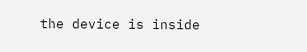the device is inside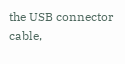the USB connector cable,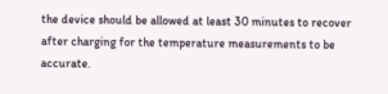the device should be allowed at least 30 minutes to recover after charging for the temperature measurements to be accurate.